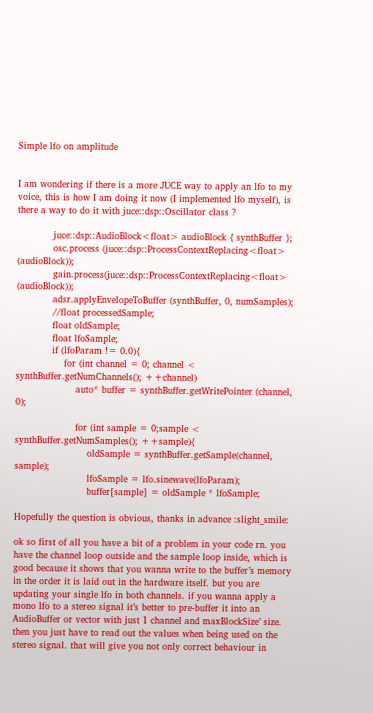Simple lfo on amplitude


I am wondering if there is a more JUCE way to apply an lfo to my voice, this is how I am doing it now (I implemented lfo myself), is there a way to do it with juce::dsp::Oscillator class ?

            juce::dsp::AudioBlock<float> audioBlock { synthBuffer };
            osc.process (juce::dsp::ProcessContextReplacing<float> (audioBlock));
            gain.process(juce::dsp::ProcessContextReplacing<float> (audioBlock));
            adsr.applyEnvelopeToBuffer (synthBuffer, 0, numSamples);
            //float processedSample;
            float oldSample;
            float lfoSample;
            if (lfoParam != 0.0){
                for (int channel = 0; channel < synthBuffer.getNumChannels(); ++channel)
                    auto* buffer = synthBuffer.getWritePointer (channel, 0);

                    for (int sample = 0;sample < synthBuffer.getNumSamples(); ++sample){
                        oldSample = synthBuffer.getSample(channel, sample);
                        lfoSample = lfo.sinewave(lfoParam);
                        buffer[sample] = oldSample * lfoSample;

Hopefully the question is obvious, thanks in advance :slight_smile:

ok so first of all you have a bit of a problem in your code rn. you have the channel loop outside and the sample loop inside, which is good because it shows that you wanna write to the buffer’s memory in the order it is laid out in the hardware itself. but you are updating your single lfo in both channels. if you wanna apply a mono lfo to a stereo signal it’s better to pre-buffer it into an AudioBuffer or vector with just 1 channel and maxBlockSize’ size. then you just have to read out the values when being used on the stereo signal. that will give you not only correct behaviour in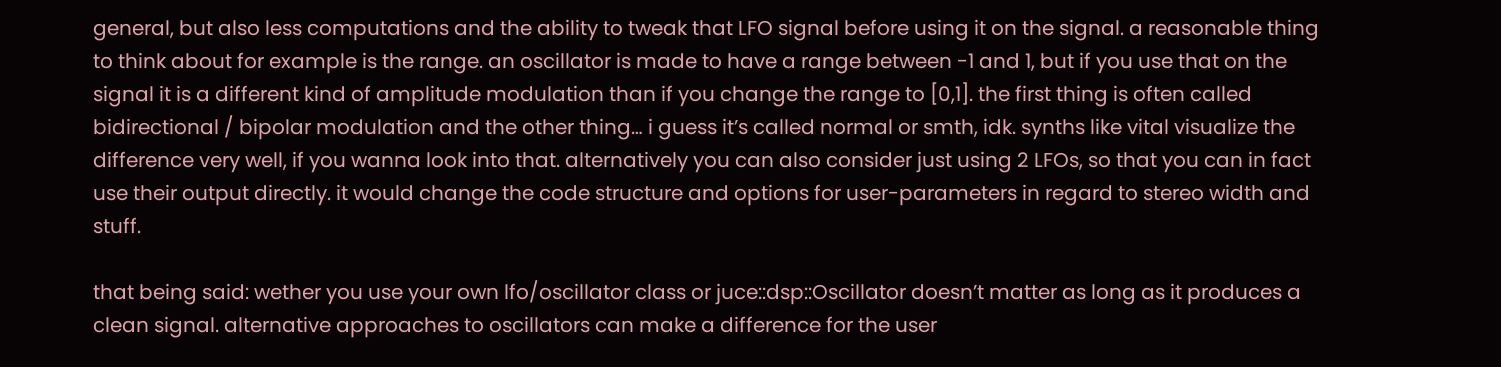general, but also less computations and the ability to tweak that LFO signal before using it on the signal. a reasonable thing to think about for example is the range. an oscillator is made to have a range between -1 and 1, but if you use that on the signal it is a different kind of amplitude modulation than if you change the range to [0,1]. the first thing is often called bidirectional / bipolar modulation and the other thing… i guess it’s called normal or smth, idk. synths like vital visualize the difference very well, if you wanna look into that. alternatively you can also consider just using 2 LFOs, so that you can in fact use their output directly. it would change the code structure and options for user-parameters in regard to stereo width and stuff.

that being said: wether you use your own lfo/oscillator class or juce::dsp::Oscillator doesn’t matter as long as it produces a clean signal. alternative approaches to oscillators can make a difference for the user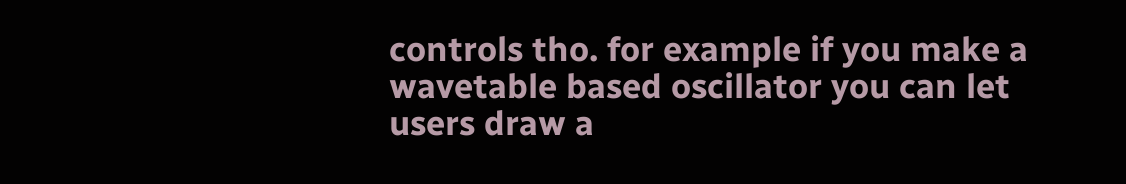controls tho. for example if you make a wavetable based oscillator you can let users draw a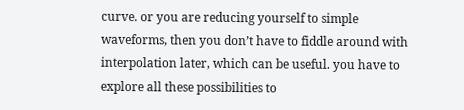curve. or you are reducing yourself to simple waveforms, then you don’t have to fiddle around with interpolation later, which can be useful. you have to explore all these possibilities to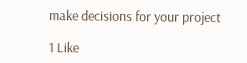make decisions for your project

1 Like